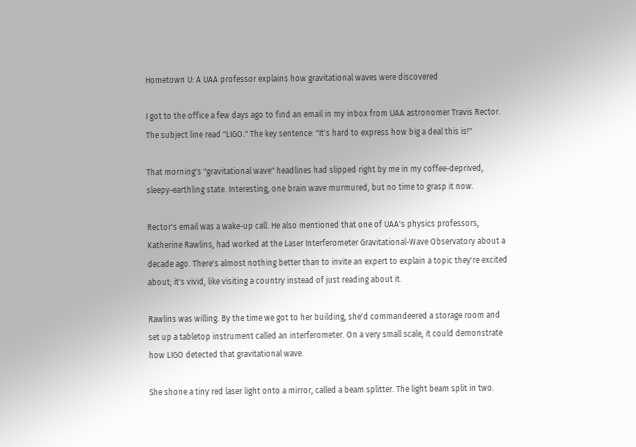Hometown U: A UAA professor explains how gravitational waves were discovered

I got to the office a few days ago to find an email in my inbox from UAA astronomer Travis Rector. The subject line read "LIGO." The key sentence: "It's hard to express how big a deal this is!"

That morning's "gravitational wave" headlines had slipped right by me in my coffee-deprived, sleepy-earthling state. Interesting, one brain wave murmured, but no time to grasp it now.

Rector's email was a wake-up call. He also mentioned that one of UAA's physics professors, Katherine Rawlins, had worked at the Laser Interferometer Gravitational-Wave Observatory about a decade ago. There's almost nothing better than to invite an expert to explain a topic they're excited about; it's vivid, like visiting a country instead of just reading about it.

Rawlins was willing. By the time we got to her building, she'd commandeered a storage room and set up a tabletop instrument called an interferometer. On a very small scale, it could demonstrate how LIGO detected that gravitational wave.

She shone a tiny red laser light onto a mirror, called a beam splitter. The light beam split in two.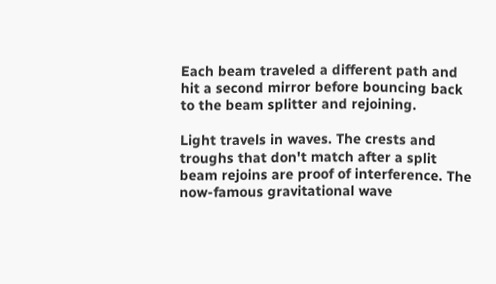Each beam traveled a different path and hit a second mirror before bouncing back to the beam splitter and rejoining.

Light travels in waves. The crests and troughs that don't match after a split beam rejoins are proof of interference. The now-famous gravitational wave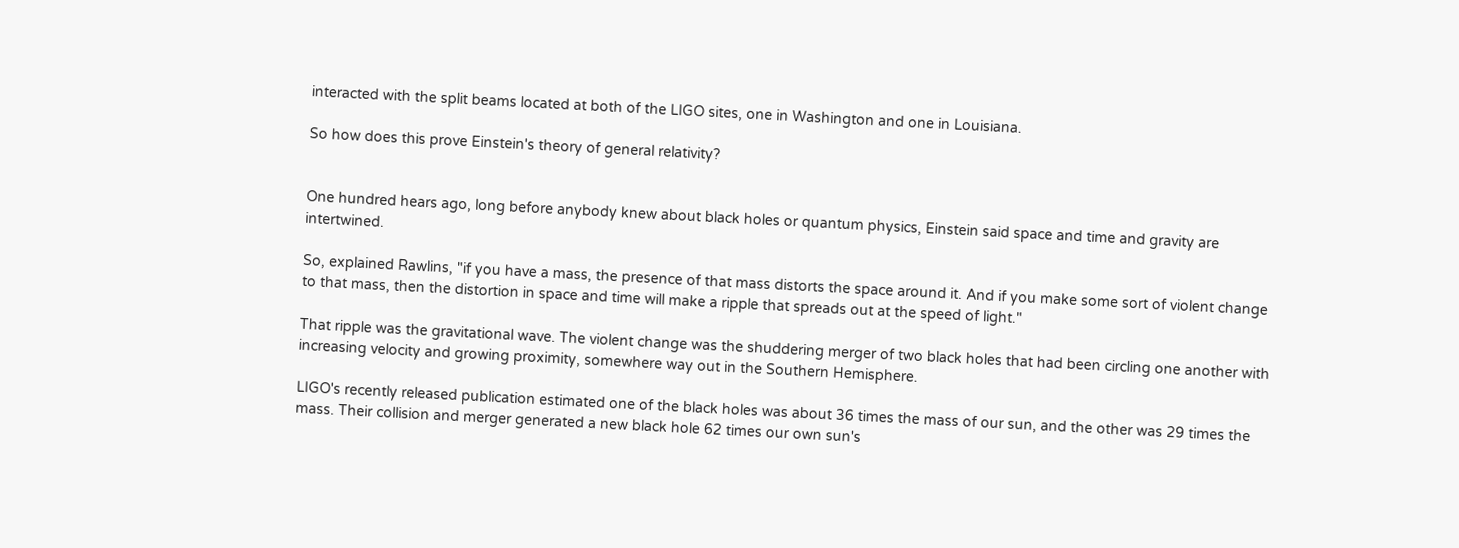interacted with the split beams located at both of the LIGO sites, one in Washington and one in Louisiana.

So how does this prove Einstein's theory of general relativity?


One hundred hears ago, long before anybody knew about black holes or quantum physics, Einstein said space and time and gravity are intertwined.

So, explained Rawlins, "if you have a mass, the presence of that mass distorts the space around it. And if you make some sort of violent change to that mass, then the distortion in space and time will make a ripple that spreads out at the speed of light."

That ripple was the gravitational wave. The violent change was the shuddering merger of two black holes that had been circling one another with increasing velocity and growing proximity, somewhere way out in the Southern Hemisphere.

LIGO's recently released publication estimated one of the black holes was about 36 times the mass of our sun, and the other was 29 times the mass. Their collision and merger generated a new black hole 62 times our own sun's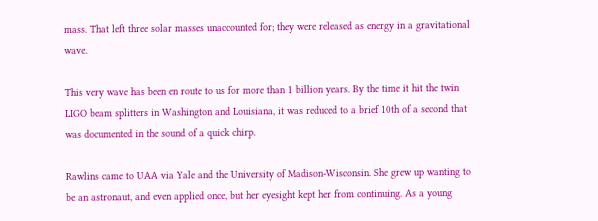mass. That left three solar masses unaccounted for; they were released as energy in a gravitational wave.

This very wave has been en route to us for more than 1 billion years. By the time it hit the twin LIGO beam splitters in Washington and Louisiana, it was reduced to a brief 10th of a second that was documented in the sound of a quick chirp.

Rawlins came to UAA via Yale and the University of Madison-Wisconsin. She grew up wanting to be an astronaut, and even applied once, but her eyesight kept her from continuing. As a young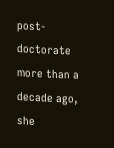post-doctorate more than a decade ago, she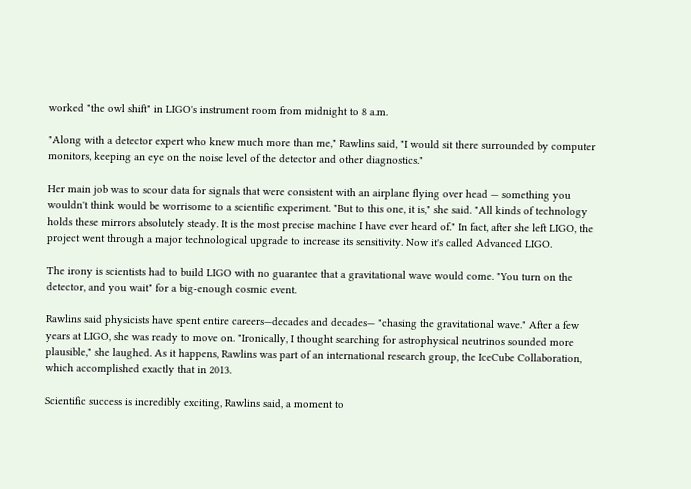worked "the owl shift" in LIGO's instrument room from midnight to 8 a.m.

"Along with a detector expert who knew much more than me," Rawlins said, "I would sit there surrounded by computer monitors, keeping an eye on the noise level of the detector and other diagnostics."

Her main job was to scour data for signals that were consistent with an airplane flying over head — something you wouldn't think would be worrisome to a scientific experiment. "But to this one, it is," she said. "All kinds of technology holds these mirrors absolutely steady. It is the most precise machine I have ever heard of." In fact, after she left LIGO, the project went through a major technological upgrade to increase its sensitivity. Now it's called Advanced LIGO.

The irony is scientists had to build LIGO with no guarantee that a gravitational wave would come. "You turn on the detector, and you wait" for a big-enough cosmic event.

Rawlins said physicists have spent entire careers—decades and decades— "chasing the gravitational wave." After a few years at LIGO, she was ready to move on. "Ironically, I thought searching for astrophysical neutrinos sounded more plausible," she laughed. As it happens, Rawlins was part of an international research group, the IceCube Collaboration, which accomplished exactly that in 2013.

Scientific success is incredibly exciting, Rawlins said, a moment to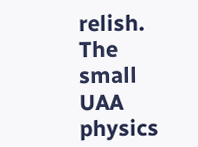relish. The small UAA physics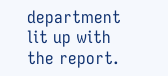department lit up with the report.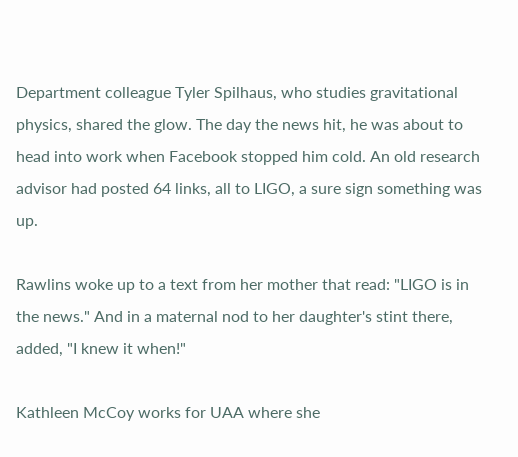Department colleague Tyler Spilhaus, who studies gravitational physics, shared the glow. The day the news hit, he was about to head into work when Facebook stopped him cold. An old research advisor had posted 64 links, all to LIGO, a sure sign something was up.

Rawlins woke up to a text from her mother that read: "LIGO is in the news." And in a maternal nod to her daughter's stint there, added, "I knew it when!"

Kathleen McCoy works for UAA where she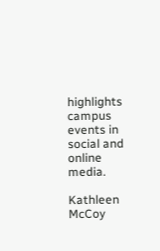highlights campus events in social and online media.

Kathleen McCoy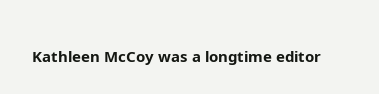Kathleen McCoy was a longtime editor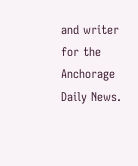and writer for the Anchorage Daily News.